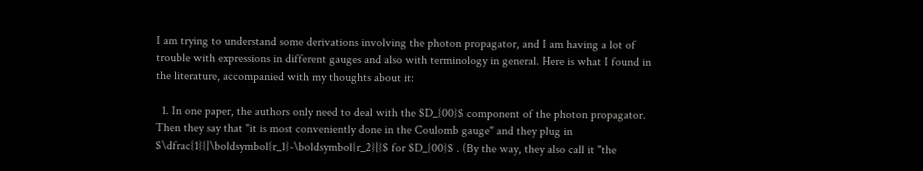I am trying to understand some derivations involving the photon propagator, and I am having a lot of trouble with expressions in different gauges and also with terminology in general. Here is what I found in the literature, accompanied with my thoughts about it:

  1. In one paper, the authors only need to deal with the $D_{00}$ component of the photon propagator. Then they say that "it is most conveniently done in the Coulomb gauge" and they plug in $\dfrac{1}{|\boldsymbol{r_1}-\boldsymbol{r_2}|}$ for $D_{00}$ . (By the way, they also call it "the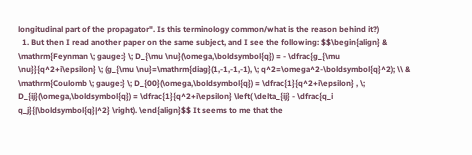longitudinal part of the propagator". Is this terminology common/what is the reason behind it?)
  1. But then I read another paper on the same subject, and I see the following: $$\begin{align} & \mathrm{Feynman \; gauge:} \; D_{\mu \nu}(\omega,\boldsymbol{q}) = - \dfrac{g_{\mu \nu}}{q^2+i\epsilon} \; (g_{\mu \nu}=\mathrm{diag}(1,-1,-1,-1), \; q^2=\omega^2-\boldsymbol{q}^2); \\ & \mathrm{Coulomb \; gauge:} \; D_{00}(\omega,\boldsymbol{q}) = \dfrac{1}{q^2+i\epsilon} , \; D_{ij}(\omega,\boldsymbol{q}) = \dfrac{1}{q^2+i\epsilon} \left( \delta_{ij} - \dfrac{q_i q_j}{|\boldsymbol{q}|^2} \right). \end{align}$$ It seems to me that the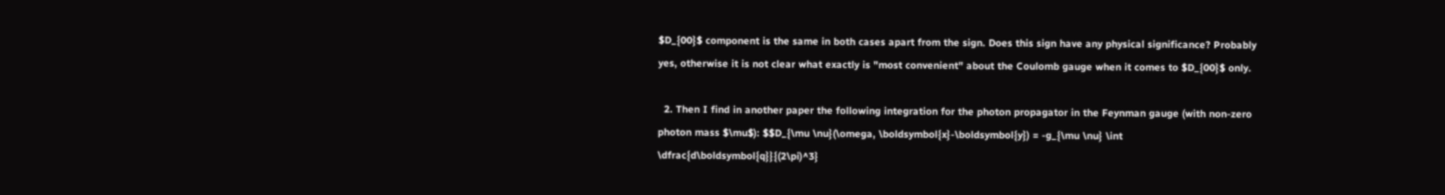$D_{00}$ component is the same in both cases apart from the sign. Does this sign have any physical significance? Probably yes, otherwise it is not clear what exactly is "most convenient" about the Coulomb gauge when it comes to $D_{00}$ only.

  2. Then I find in another paper the following integration for the photon propagator in the Feynman gauge (with non-zero photon mass $\mu$): $$D_{\mu \nu}(\omega, \boldsymbol{x}-\boldsymbol{y}) = -g_{\mu \nu} \int \dfrac{d\boldsymbol{q}}{(2\pi)^3}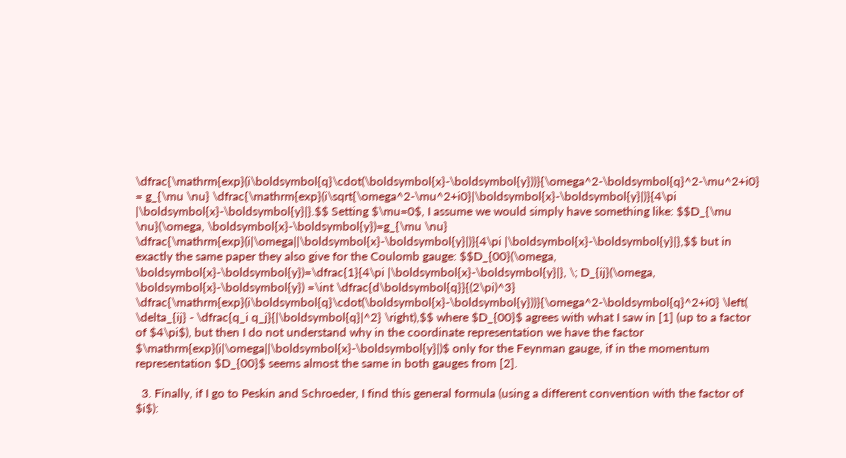\dfrac{\mathrm{exp}(i\boldsymbol{q}\cdot(\boldsymbol{x}-\boldsymbol{y}))}{\omega^2-\boldsymbol{q}^2-\mu^2+i0} = g_{\mu \nu} \dfrac{\mathrm{exp}(i\sqrt{\omega^2-\mu^2+i0}|\boldsymbol{x}-\boldsymbol{y}|)}{4\pi |\boldsymbol{x}-\boldsymbol{y}|}.$$ Setting $\mu=0$, I assume we would simply have something like: $$D_{\mu \nu}(\omega, \boldsymbol{x}-\boldsymbol{y})=g_{\mu \nu} \dfrac{\mathrm{exp}(i|\omega||\boldsymbol{x}-\boldsymbol{y}|)}{4\pi |\boldsymbol{x}-\boldsymbol{y}|},$$ but in exactly the same paper they also give for the Coulomb gauge: $$D_{00}(\omega, \boldsymbol{x}-\boldsymbol{y})=\dfrac{1}{4\pi |\boldsymbol{x}-\boldsymbol{y}|}, \; D_{ij}(\omega, \boldsymbol{x}-\boldsymbol{y}) =\int \dfrac{d\boldsymbol{q}}{(2\pi)^3} \dfrac{\mathrm{exp}(i\boldsymbol{q}\cdot(\boldsymbol{x}-\boldsymbol{y}))}{\omega^2-\boldsymbol{q}^2+i0} \left( \delta_{ij} - \dfrac{q_i q_j}{|\boldsymbol{q}|^2} \right),$$ where $D_{00}$ agrees with what I saw in [1] (up to a factor of $4\pi$), but then I do not understand why in the coordinate representation we have the factor $\mathrm{exp}(i|\omega||\boldsymbol{x}-\boldsymbol{y}|)$ only for the Feynman gauge, if in the momentum representation $D_{00}$ seems almost the same in both gauges from [2].

  3. Finally, if I go to Peskin and Schroeder, I find this general formula (using a different convention with the factor of $i$):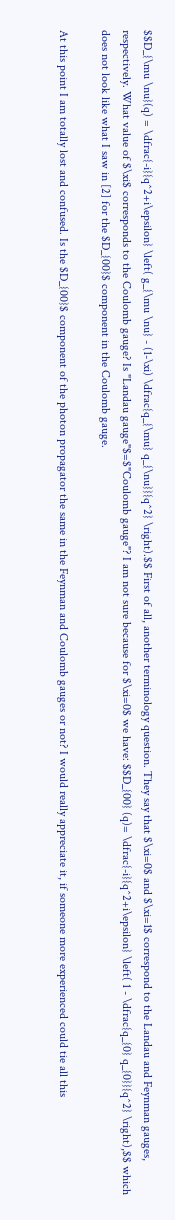$$D_{\mu \nu}(q) = \dfrac{-i}{q^2+i\epsilon} \left( g_{\mu \nu} - (1-\xi) \dfrac{q_{\mu} q_{\nu}}{q^2} \right).$$ First of all, another terminology question. They say that $\xi=0$ and $\xi=1$ correspond to the Landau and Feynman gauges, respectively. What value of $\xi$ corresponds to the Coulomb gauge? Is "Landau gauge"$=$"Coulomb gauge"? I am not sure because for $\xi=0$ we have: $$D_{00} (q)= \dfrac{-i}{q^2+i\epsilon} \left( 1 - \dfrac{q_{0} q_{0}}{q^2} \right),$$ which does not look like what I saw in [2] for the $D_{00}$ component in the Coulomb gauge.

At this point I am totally lost and confused. Is the $D_{00}$ component of the photon propagator the same in the Feynman and Coulomb gauges or not? I would really appreciate it, if someone more experienced could tie all this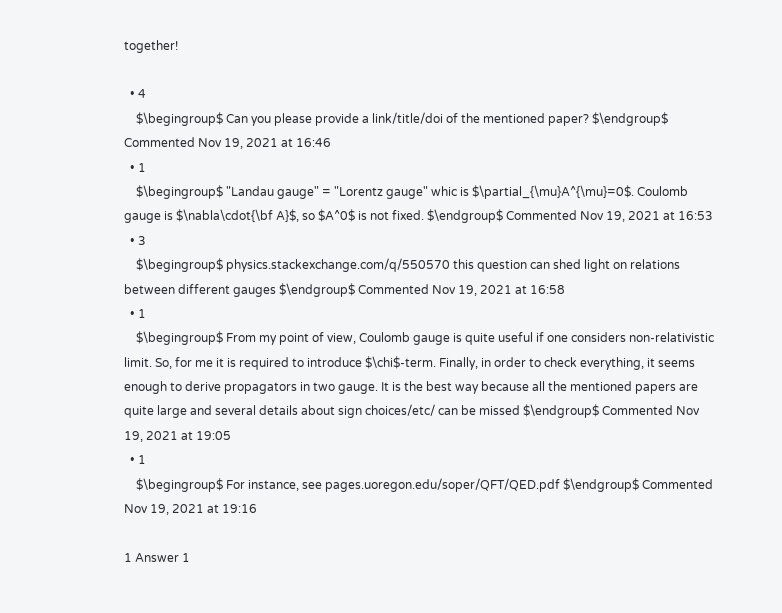together!

  • 4
    $\begingroup$ Can you please provide a link/title/doi of the mentioned paper? $\endgroup$ Commented Nov 19, 2021 at 16:46
  • 1
    $\begingroup$ "Landau gauge" = "Lorentz gauge" whic is $\partial_{\mu}A^{\mu}=0$. Coulomb gauge is $\nabla\cdot{\bf A}$, so $A^0$ is not fixed. $\endgroup$ Commented Nov 19, 2021 at 16:53
  • 3
    $\begingroup$ physics.stackexchange.com/q/550570 this question can shed light on relations between different gauges $\endgroup$ Commented Nov 19, 2021 at 16:58
  • 1
    $\begingroup$ From my point of view, Coulomb gauge is quite useful if one considers non-relativistic limit. So, for me it is required to introduce $\chi$-term. Finally, in order to check everything, it seems enough to derive propagators in two gauge. It is the best way because all the mentioned papers are quite large and several details about sign choices/etc/ can be missed $\endgroup$ Commented Nov 19, 2021 at 19:05
  • 1
    $\begingroup$ For instance, see pages.uoregon.edu/soper/QFT/QED.pdf $\endgroup$ Commented Nov 19, 2021 at 19:16

1 Answer 1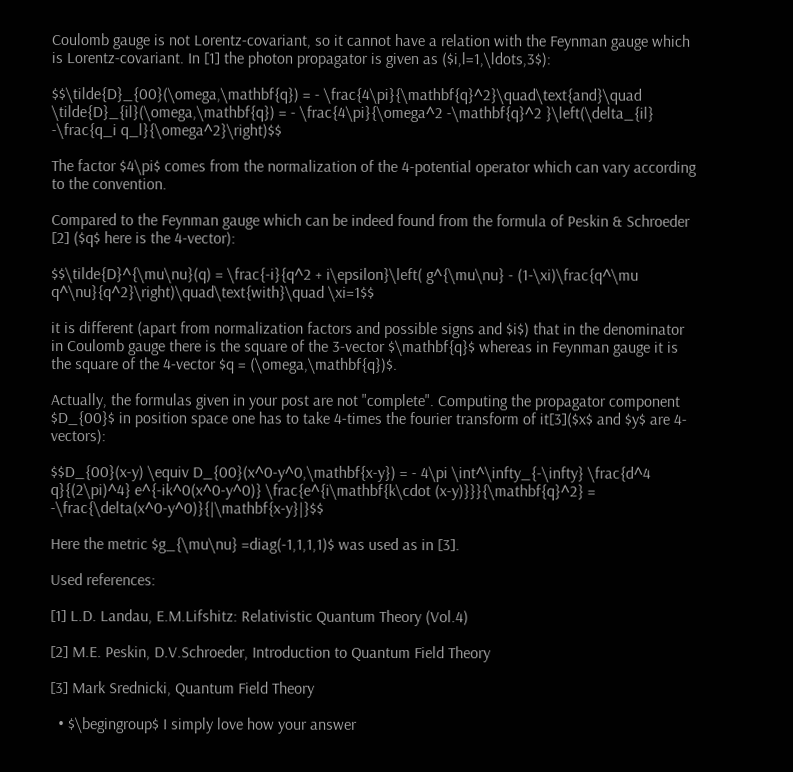Coulomb gauge is not Lorentz-covariant, so it cannot have a relation with the Feynman gauge which is Lorentz-covariant. In [1] the photon propagator is given as ($i,l=1,\ldots,3$):

$$\tilde{D}_{00}(\omega,\mathbf{q}) = - \frac{4\pi}{\mathbf{q}^2}\quad\text{and}\quad \tilde{D}_{il}(\omega,\mathbf{q}) = - \frac{4\pi}{\omega^2 -\mathbf{q}^2 }\left(\delta_{il} -\frac{q_i q_l}{\omega^2}\right)$$

The factor $4\pi$ comes from the normalization of the 4-potential operator which can vary according to the convention.

Compared to the Feynman gauge which can be indeed found from the formula of Peskin & Schroeder [2] ($q$ here is the 4-vector):

$$\tilde{D}^{\mu\nu}(q) = \frac{-i}{q^2 + i\epsilon}\left( g^{\mu\nu} - (1-\xi)\frac{q^\mu q^\nu}{q^2}\right)\quad\text{with}\quad \xi=1$$

it is different (apart from normalization factors and possible signs and $i$) that in the denominator in Coulomb gauge there is the square of the 3-vector $\mathbf{q}$ whereas in Feynman gauge it is the square of the 4-vector $q = (\omega,\mathbf{q})$.

Actually, the formulas given in your post are not "complete". Computing the propagator component $D_{00}$ in position space one has to take 4-times the fourier transform of it[3]($x$ and $y$ are 4-vectors):

$$D_{00}(x-y) \equiv D_{00}(x^0-y^0,\mathbf{x-y}) = - 4\pi \int^\infty_{-\infty} \frac{d^4 q}{(2\pi)^4} e^{-ik^0(x^0-y^0)} \frac{e^{i\mathbf{k\cdot (x-y)}}}{\mathbf{q}^2} = -\frac{\delta(x^0-y^0)}{|\mathbf{x-y}|}$$

Here the metric $g_{\mu\nu} =diag(-1,1,1,1)$ was used as in [3].

Used references:

[1] L.D. Landau, E.M.Lifshitz: Relativistic Quantum Theory (Vol.4)

[2] M.E. Peskin, D.V.Schroeder, Introduction to Quantum Field Theory

[3] Mark Srednicki, Quantum Field Theory

  • $\begingroup$ I simply love how your answer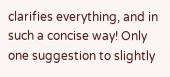clarifies everything, and in such a concise way! Only one suggestion to slightly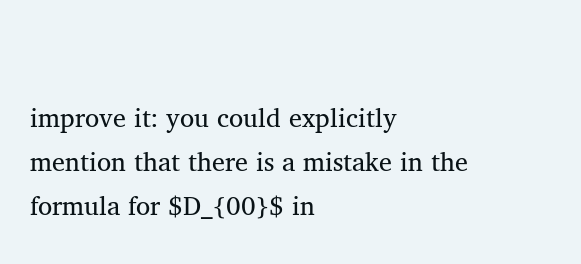improve it: you could explicitly mention that there is a mistake in the formula for $D_{00}$ in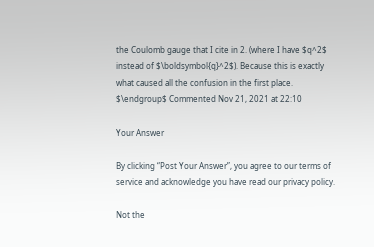the Coulomb gauge that I cite in 2. (where I have $q^2$ instead of $\boldsymbol{q}^2$). Because this is exactly what caused all the confusion in the first place. $\endgroup$ Commented Nov 21, 2021 at 22:10

Your Answer

By clicking “Post Your Answer”, you agree to our terms of service and acknowledge you have read our privacy policy.

Not the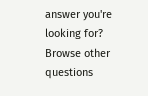answer you're looking for? Browse other questions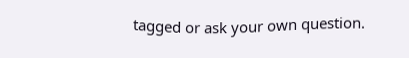tagged or ask your own question.